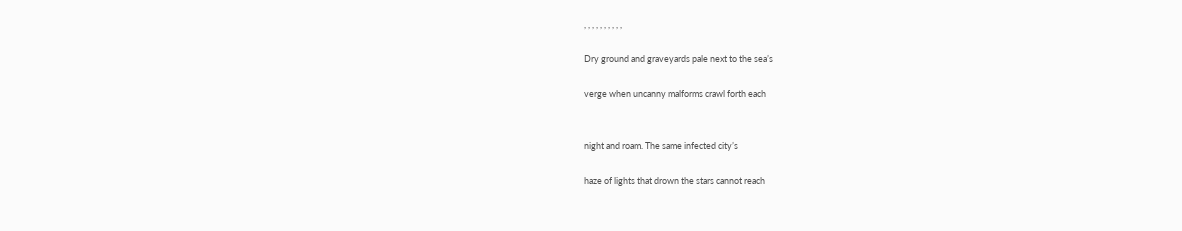, , , , , , , , , ,

Dry ground and graveyards pale next to the sea’s

verge when uncanny malforms crawl forth each


night and roam. The same infected city’s

haze of lights that drown the stars cannot reach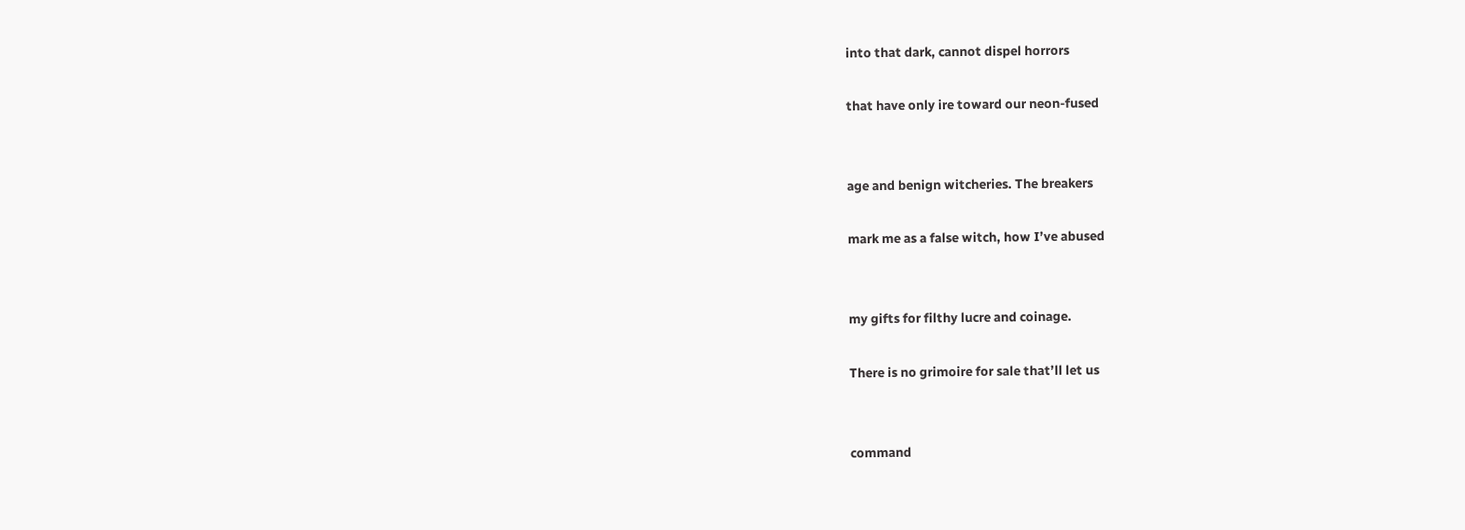into that dark, cannot dispel horrors

that have only ire toward our neon-fused


age and benign witcheries. The breakers

mark me as a false witch, how I’ve abused


my gifts for filthy lucre and coinage.

There is no grimoire for sale that’ll let us


command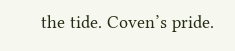the tide. Coven’s pride.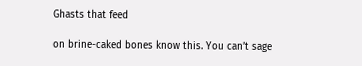Ghasts that feed

on brine-caked bones know this. You can’t sage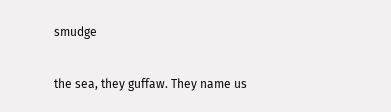smudge


the sea, they guffaw. They name us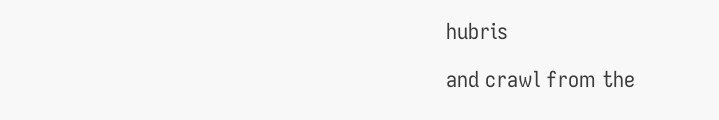hubris

and crawl from the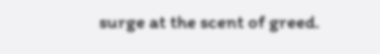surge at the scent of greed.